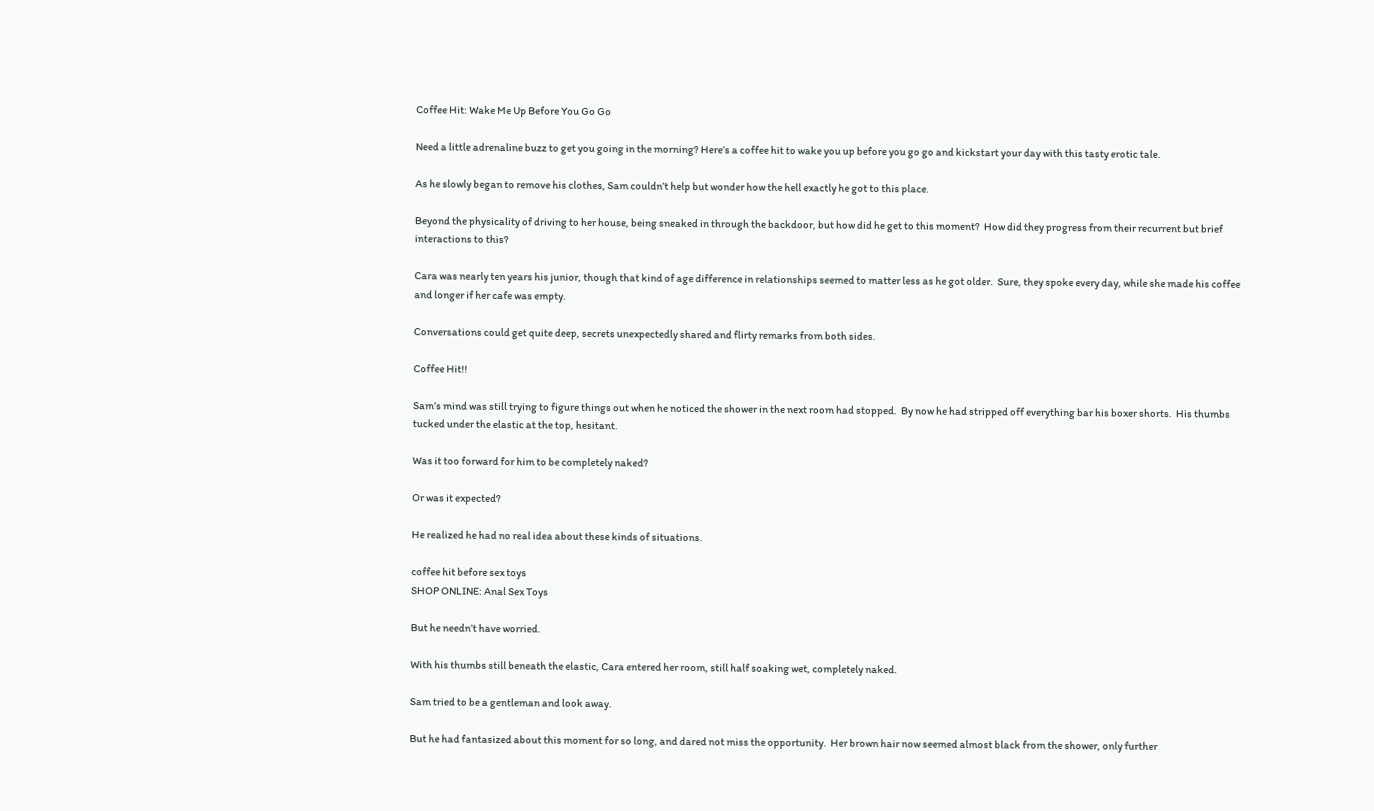Coffee Hit: Wake Me Up Before You Go Go

Need a little adrenaline buzz to get you going in the morning? Here’s a coffee hit to wake you up before you go go and kickstart your day with this tasty erotic tale.

As he slowly began to remove his clothes, Sam couldn’t help but wonder how the hell exactly he got to this place.

Beyond the physicality of driving to her house, being sneaked in through the backdoor, but how did he get to this moment?  How did they progress from their recurrent but brief interactions to this?

Cara was nearly ten years his junior, though that kind of age difference in relationships seemed to matter less as he got older.  Sure, they spoke every day, while she made his coffee and longer if her cafe was empty.

Conversations could get quite deep, secrets unexpectedly shared and flirty remarks from both sides.

Coffee Hit!!

Sam’s mind was still trying to figure things out when he noticed the shower in the next room had stopped.  By now he had stripped off everything bar his boxer shorts.  His thumbs tucked under the elastic at the top, hesitant.

Was it too forward for him to be completely naked?

Or was it expected?

He realized he had no real idea about these kinds of situations.

coffee hit before sex toys
SHOP ONLINE: Anal Sex Toys

But he needn’t have worried.

With his thumbs still beneath the elastic, Cara entered her room, still half soaking wet, completely naked.

Sam tried to be a gentleman and look away.

But he had fantasized about this moment for so long, and dared not miss the opportunity.  Her brown hair now seemed almost black from the shower, only further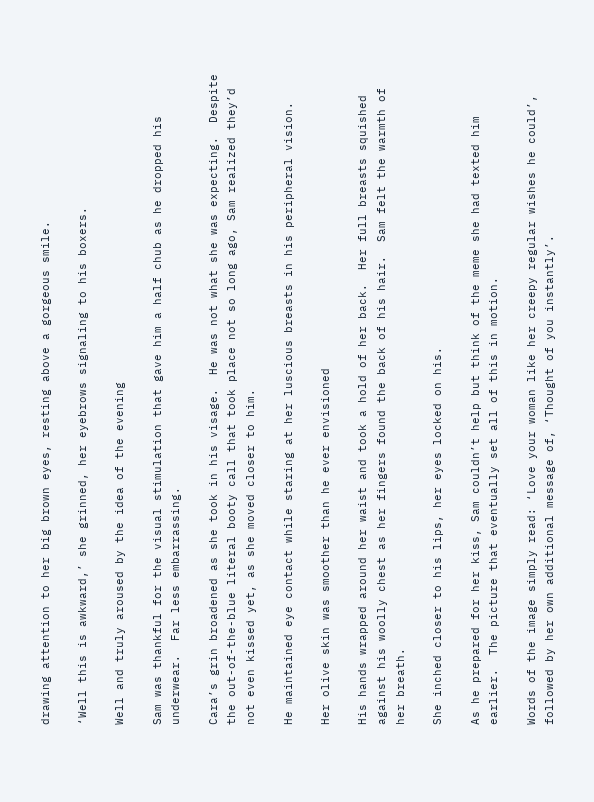drawing attention to her big brown eyes, resting above a gorgeous smile.

‘Well this is awkward,’ she grinned, her eyebrows signaling to his boxers.

Well and truly aroused by the idea of the evening

Sam was thankful for the visual stimulation that gave him a half chub as he dropped his underwear.  Far less embarrassing.

Cara’s grin broadened as she took in his visage.  He was not what she was expecting.  Despite the out-of-the-blue literal booty call that took place not so long ago, Sam realized they’d not even kissed yet, as she moved closer to him.

He maintained eye contact while staring at her luscious breasts in his peripheral vision.

Her olive skin was smoother than he ever envisioned

His hands wrapped around her waist and took a hold of her back.  Her full breasts squished against his woolly chest as her fingers found the back of his hair.  Sam felt the warmth of her breath.

She inched closer to his lips, her eyes locked on his.

As he prepared for her kiss, Sam couldn’t help but think of the meme she had texted him earlier.  The picture that eventually set all of this in motion.

Words of the image simply read: ‘Love your woman like her creepy regular wishes he could’, followed by her own additional message of, ‘Thought of you instantly’.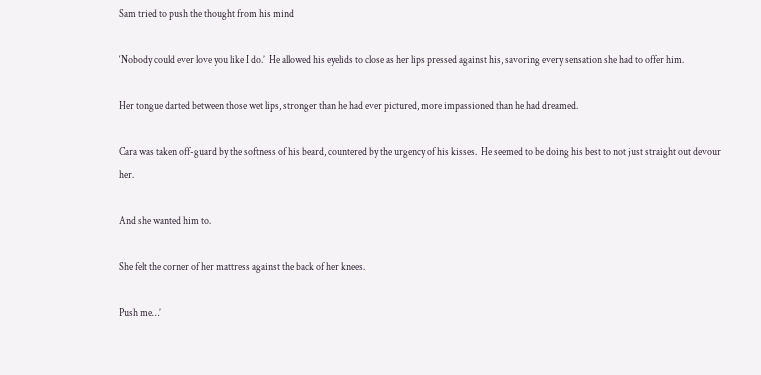Sam tried to push the thought from his mind

‘Nobody could ever love you like I do.’  He allowed his eyelids to close as her lips pressed against his, savoring every sensation she had to offer him.

Her tongue darted between those wet lips, stronger than he had ever pictured, more impassioned than he had dreamed.

Cara was taken off-guard by the softness of his beard, countered by the urgency of his kisses.  He seemed to be doing his best to not just straight out devour her.

And she wanted him to.

She felt the corner of her mattress against the back of her knees.

Push me…’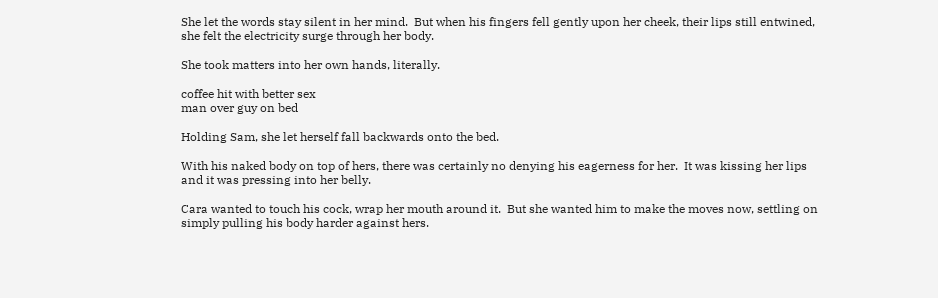She let the words stay silent in her mind.  But when his fingers fell gently upon her cheek, their lips still entwined, she felt the electricity surge through her body.

She took matters into her own hands, literally.

coffee hit with better sex
man over guy on bed

Holding Sam, she let herself fall backwards onto the bed.

With his naked body on top of hers, there was certainly no denying his eagerness for her.  It was kissing her lips and it was pressing into her belly.

Cara wanted to touch his cock, wrap her mouth around it.  But she wanted him to make the moves now, settling on simply pulling his body harder against hers.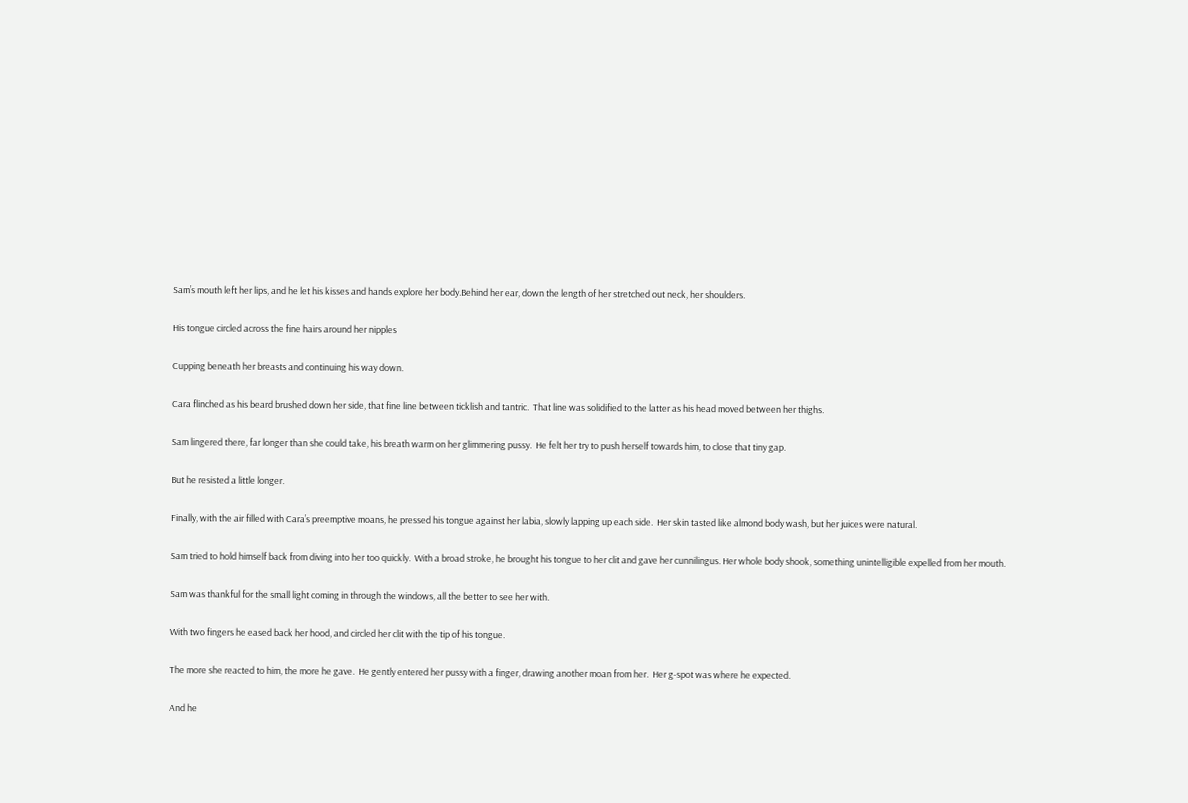Sam’s mouth left her lips, and he let his kisses and hands explore her body.Behind her ear, down the length of her stretched out neck, her shoulders.

His tongue circled across the fine hairs around her nipples

Cupping beneath her breasts and continuing his way down.

Cara flinched as his beard brushed down her side, that fine line between ticklish and tantric.  That line was solidified to the latter as his head moved between her thighs.

Sam lingered there, far longer than she could take, his breath warm on her glimmering pussy.  He felt her try to push herself towards him, to close that tiny gap.

But he resisted a little longer.

Finally, with the air filled with Cara’s preemptive moans, he pressed his tongue against her labia, slowly lapping up each side.  Her skin tasted like almond body wash, but her juices were natural.

Sam tried to hold himself back from diving into her too quickly.  With a broad stroke, he brought his tongue to her clit and gave her cunnilingus. Her whole body shook, something unintelligible expelled from her mouth.

Sam was thankful for the small light coming in through the windows, all the better to see her with.

With two fingers he eased back her hood, and circled her clit with the tip of his tongue.

The more she reacted to him, the more he gave.  He gently entered her pussy with a finger, drawing another moan from her.  Her g-spot was where he expected.

And he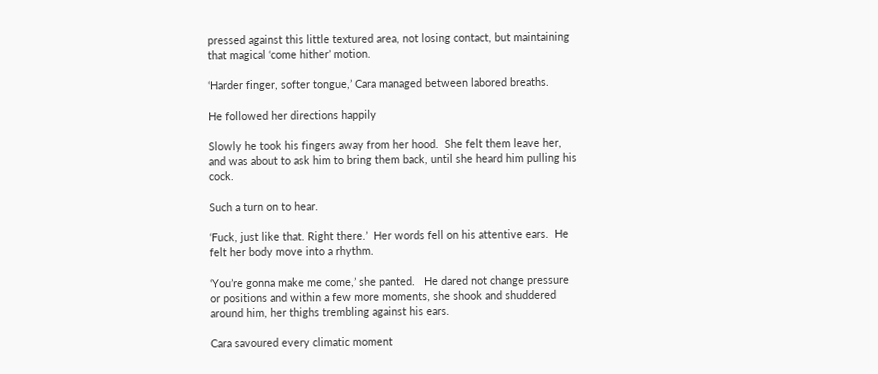pressed against this little textured area, not losing contact, but maintaining that magical ‘come hither’ motion.

‘Harder finger, softer tongue,’ Cara managed between labored breaths.

He followed her directions happily

Slowly he took his fingers away from her hood.  She felt them leave her, and was about to ask him to bring them back, until she heard him pulling his cock.

Such a turn on to hear.

‘Fuck, just like that. Right there.’  Her words fell on his attentive ears.  He felt her body move into a rhythm.

‘You’re gonna make me come,’ she panted.   He dared not change pressure or positions and within a few more moments, she shook and shuddered around him, her thighs trembling against his ears.

Cara savoured every climatic moment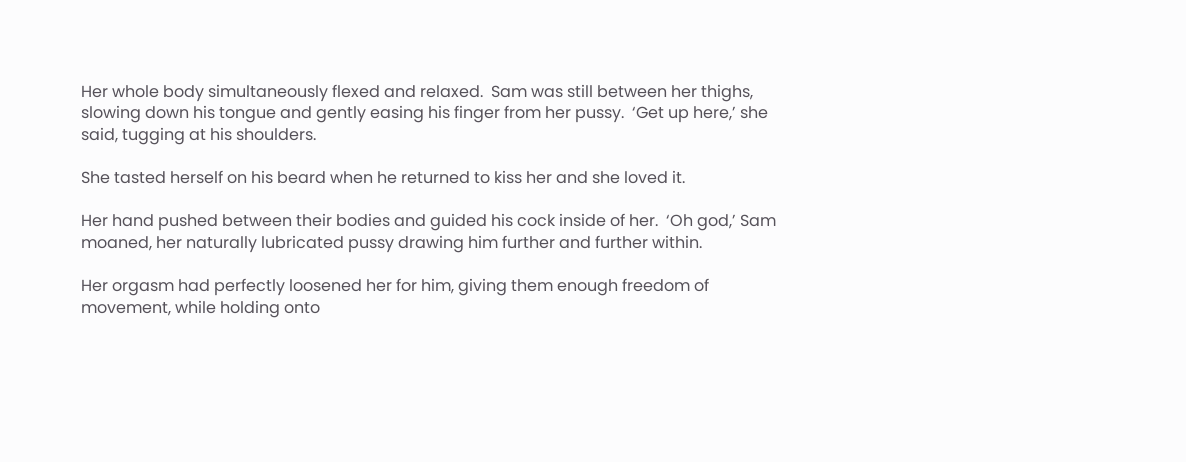Her whole body simultaneously flexed and relaxed.  Sam was still between her thighs, slowing down his tongue and gently easing his finger from her pussy.  ‘Get up here,’ she said, tugging at his shoulders.

She tasted herself on his beard when he returned to kiss her and she loved it.

Her hand pushed between their bodies and guided his cock inside of her.  ‘Oh god,’ Sam moaned, her naturally lubricated pussy drawing him further and further within.

Her orgasm had perfectly loosened her for him, giving them enough freedom of movement, while holding onto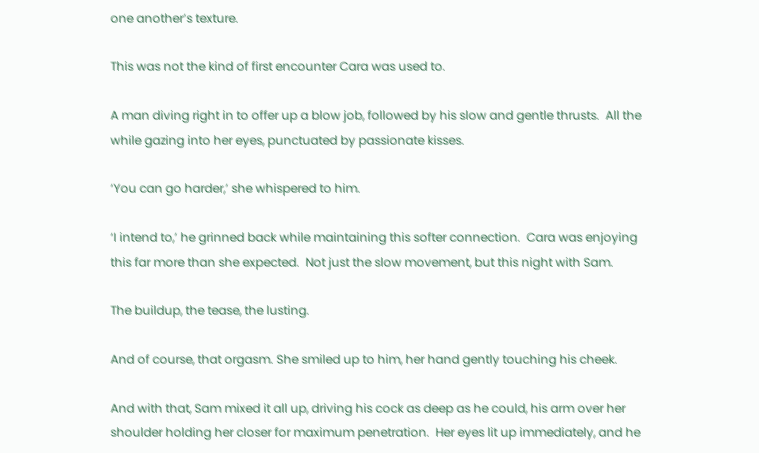one another’s texture.

This was not the kind of first encounter Cara was used to.

A man diving right in to offer up a blow job, followed by his slow and gentle thrusts.  All the while gazing into her eyes, punctuated by passionate kisses.

‘You can go harder,’ she whispered to him.

‘I intend to,’ he grinned back while maintaining this softer connection.  Cara was enjoying this far more than she expected.  Not just the slow movement, but this night with Sam.

The buildup, the tease, the lusting.

And of course, that orgasm. She smiled up to him, her hand gently touching his cheek.

And with that, Sam mixed it all up, driving his cock as deep as he could, his arm over her shoulder holding her closer for maximum penetration.  Her eyes lit up immediately, and he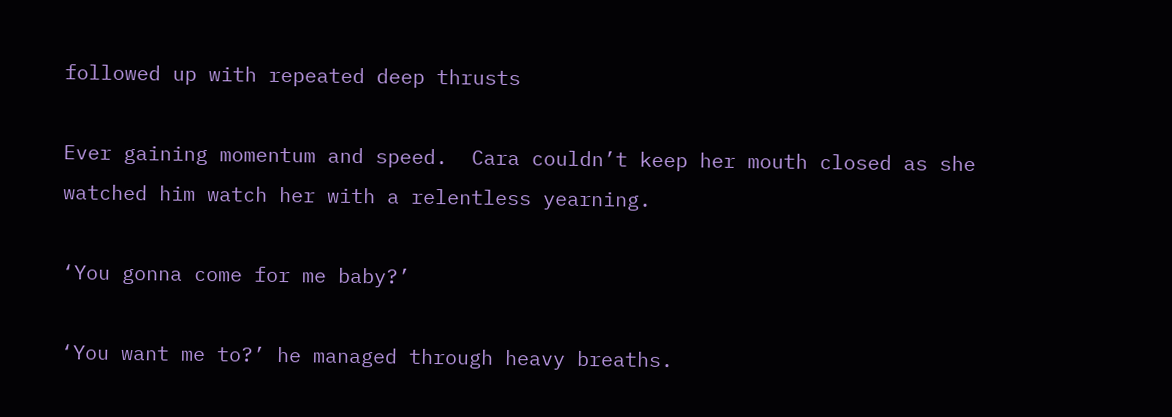followed up with repeated deep thrusts

Ever gaining momentum and speed.  Cara couldn’t keep her mouth closed as she watched him watch her with a relentless yearning.

‘You gonna come for me baby?’

‘You want me to?’ he managed through heavy breaths.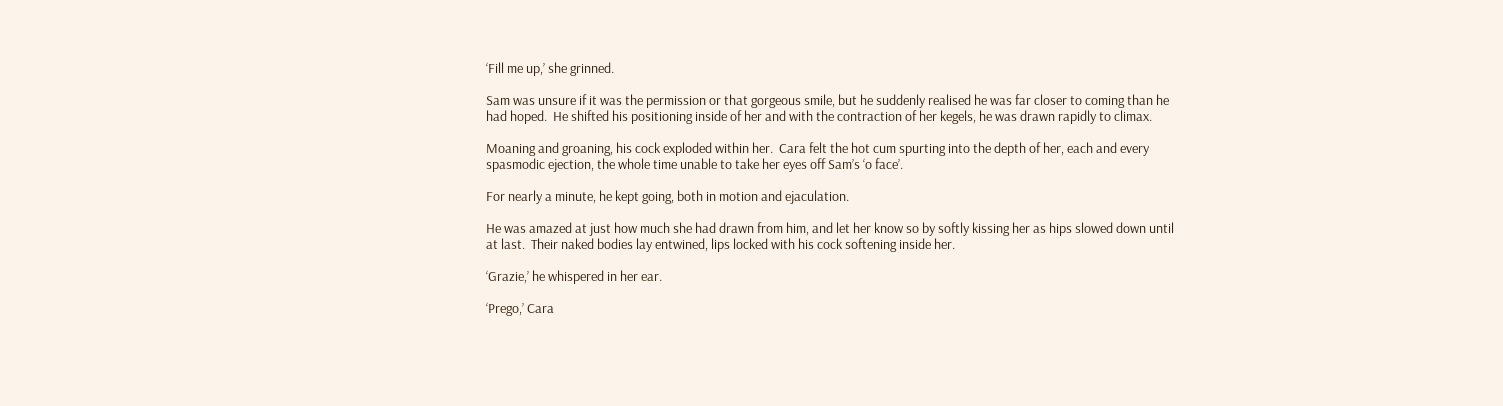‘Fill me up,’ she grinned.

Sam was unsure if it was the permission or that gorgeous smile, but he suddenly realised he was far closer to coming than he had hoped.  He shifted his positioning inside of her and with the contraction of her kegels, he was drawn rapidly to climax.

Moaning and groaning, his cock exploded within her.  Cara felt the hot cum spurting into the depth of her, each and every spasmodic ejection, the whole time unable to take her eyes off Sam’s ‘o face’.

For nearly a minute, he kept going, both in motion and ejaculation.

He was amazed at just how much she had drawn from him, and let her know so by softly kissing her as hips slowed down until at last.  Their naked bodies lay entwined, lips locked with his cock softening inside her.

‘Grazie,’ he whispered in her ear.

‘Prego,’ Cara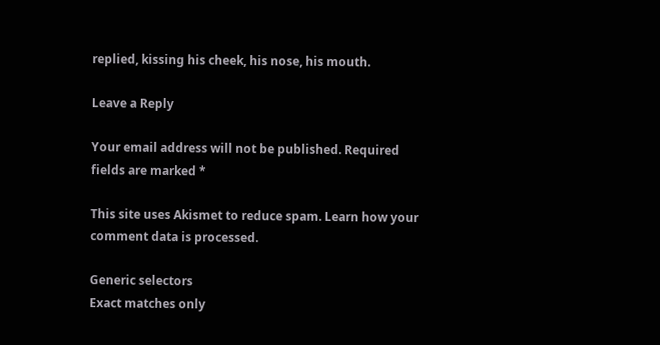replied, kissing his cheek, his nose, his mouth.

Leave a Reply

Your email address will not be published. Required fields are marked *

This site uses Akismet to reduce spam. Learn how your comment data is processed.

Generic selectors
Exact matches only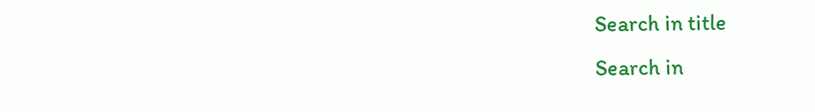Search in title
Search in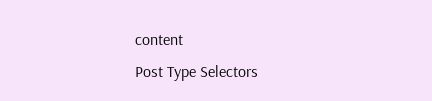content
Post Type Selectors